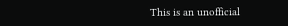This is an unofficial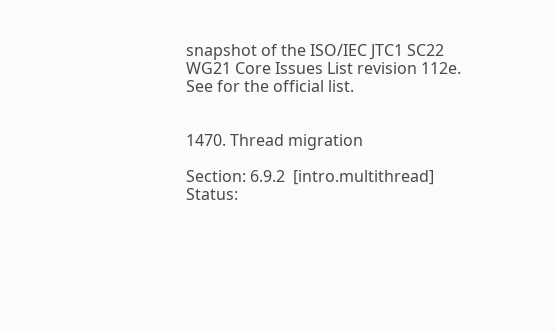snapshot of the ISO/IEC JTC1 SC22 WG21 Core Issues List revision 112e. See for the official list.


1470. Thread migration

Section: 6.9.2  [intro.multithread]     Status: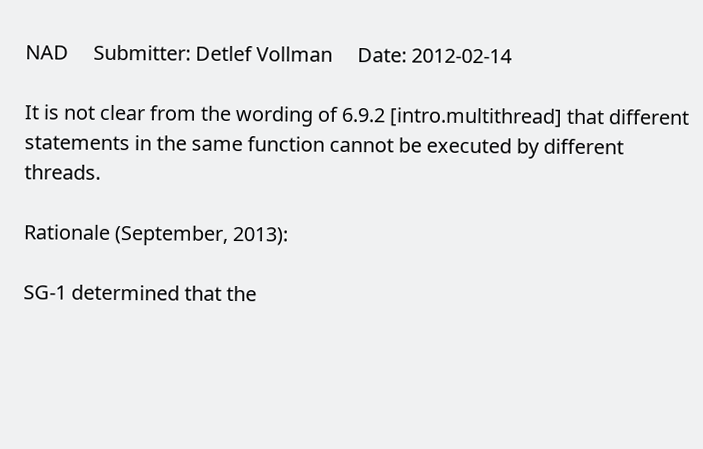NAD     Submitter: Detlef Vollman     Date: 2012-02-14

It is not clear from the wording of 6.9.2 [intro.multithread] that different statements in the same function cannot be executed by different threads.

Rationale (September, 2013):

SG-1 determined that the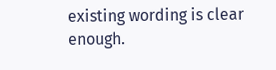existing wording is clear enough.